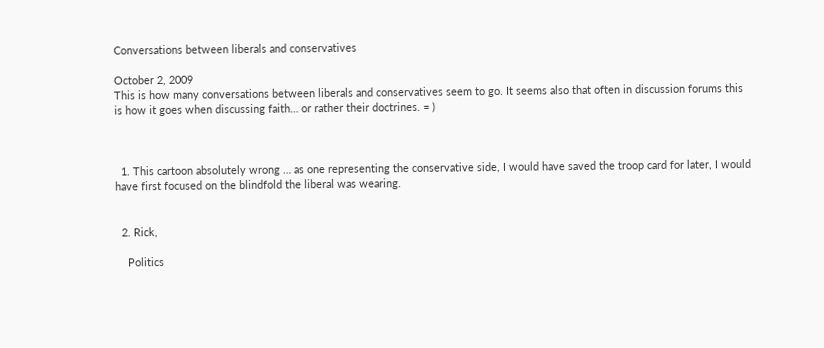Conversations between liberals and conservatives

October 2, 2009
This is how many conversations between liberals and conservatives seem to go. It seems also that often in discussion forums this is how it goes when discussing faith… or rather their doctrines. = )



  1. This cartoon absolutely wrong … as one representing the conservative side, I would have saved the troop card for later, I would have first focused on the blindfold the liberal was wearing.


  2. Rick,

    Politics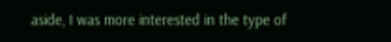aside, I was more interested in the type of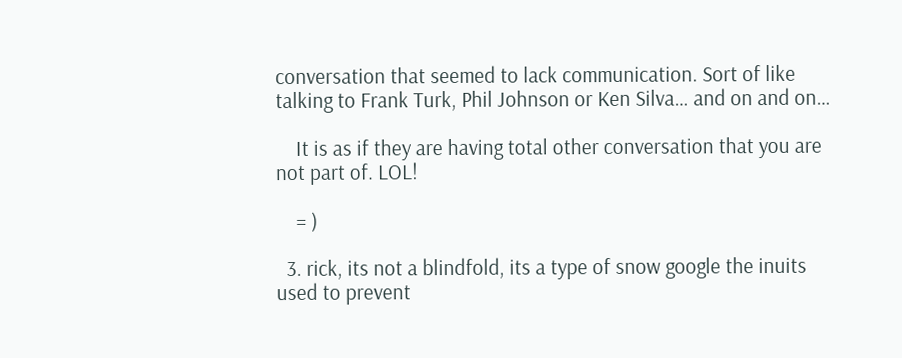conversation that seemed to lack communication. Sort of like talking to Frank Turk, Phil Johnson or Ken Silva… and on and on…

    It is as if they are having total other conversation that you are not part of. LOL!

    = )

  3. rick, its not a blindfold, its a type of snow google the inuits used to prevent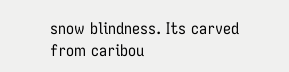snow blindness. Its carved from caribou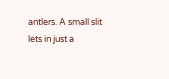antlers. A small slit lets in just a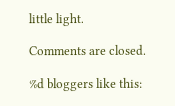little light.

Comments are closed.

%d bloggers like this: